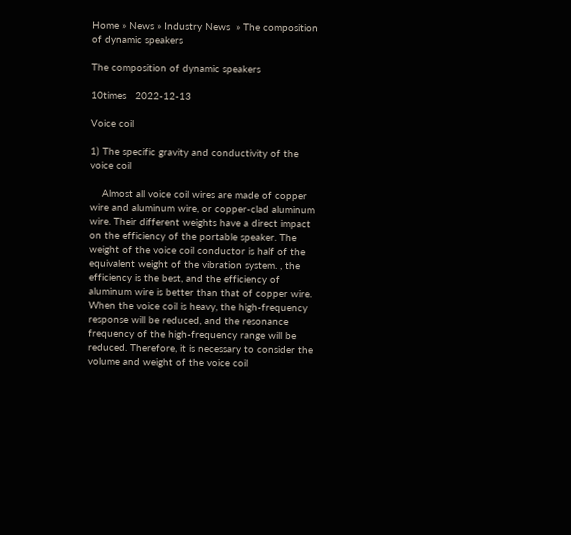Home » News » Industry News  » The composition of dynamic speakers

The composition of dynamic speakers

10times   2022-12-13

Voice coil

1) The specific gravity and conductivity of the voice coil

    Almost all voice coil wires are made of copper wire and aluminum wire, or copper-clad aluminum wire. Their different weights have a direct impact on the efficiency of the portable speaker. The weight of the voice coil conductor is half of the equivalent weight of the vibration system. , the efficiency is the best, and the efficiency of aluminum wire is better than that of copper wire. When the voice coil is heavy, the high-frequency response will be reduced, and the resonance frequency of the high-frequency range will be reduced. Therefore, it is necessary to consider the volume and weight of the voice coil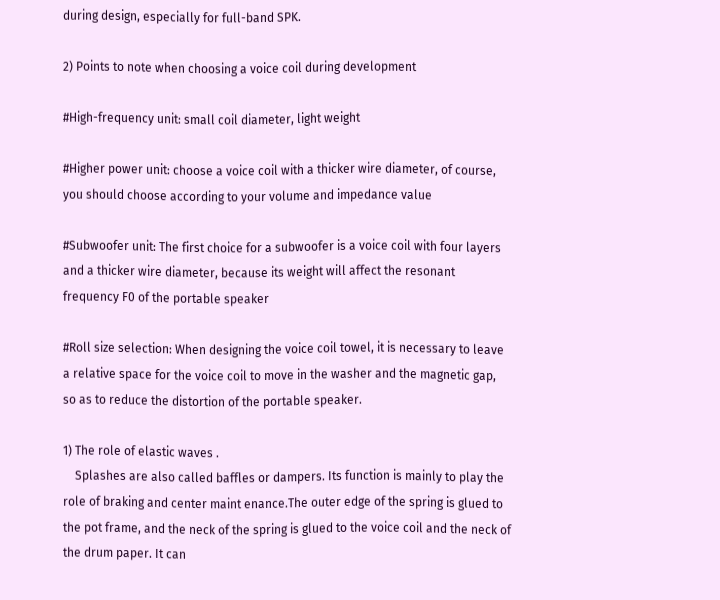during design, especially for full-band SPK.

2) Points to note when choosing a voice coil during development

#High-frequency unit: small coil diameter, light weight

#Higher power unit: choose a voice coil with a thicker wire diameter, of course, you should choose according to your volume and impedance value

#Subwoofer unit: The first choice for a subwoofer is a voice coil with four layers and a thicker wire diameter, because its weight will affect the resonant frequency F0 of the portable speaker

#Roll size selection: When designing the voice coil towel, it is necessary to leave a relative space for the voice coil to move in the washer and the magnetic gap, so as to reduce the distortion of the portable speaker.

1) The role of elastic waves .
    Splashes are also called baffles or dampers. Its function is mainly to play the role of braking and center maint enance.The outer edge of the spring is glued to the pot frame, and the neck of the spring is glued to the voice coil and the neck of the drum paper. It can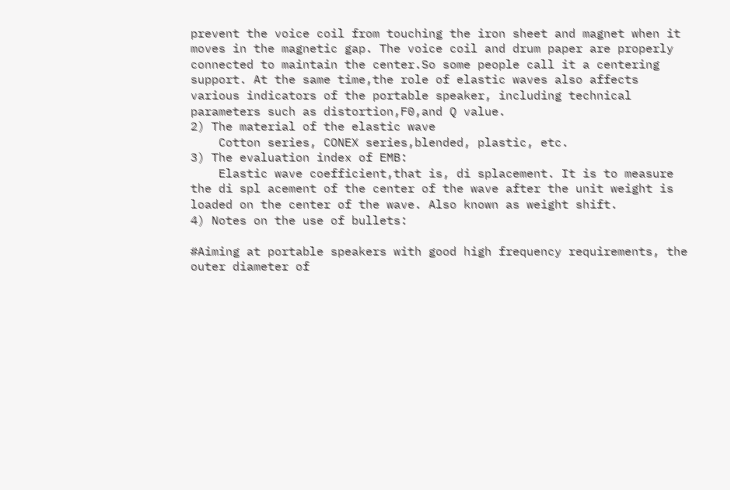prevent the voice coil from touching the iron sheet and magnet when it moves in the magnetic gap. The voice coil and drum paper are properly connected to maintain the center.So some people call it a centering support. At the same time,the role of elastic waves also affects various indicators of the portable speaker, including technical parameters such as distortion,F0,and Q value.
2) The material of the elastic wave
    Cotton series, CONEX series,blended, plastic, etc.
3) The evaluation index of EMB:
    Elastic wave coefficient,that is, di splacement. It is to measure the di spl acement of the center of the wave after the unit weight is loaded on the center of the wave. Also known as weight shift.
4) Notes on the use of bullets:

#Aiming at portable speakers with good high frequency requirements, the outer diameter of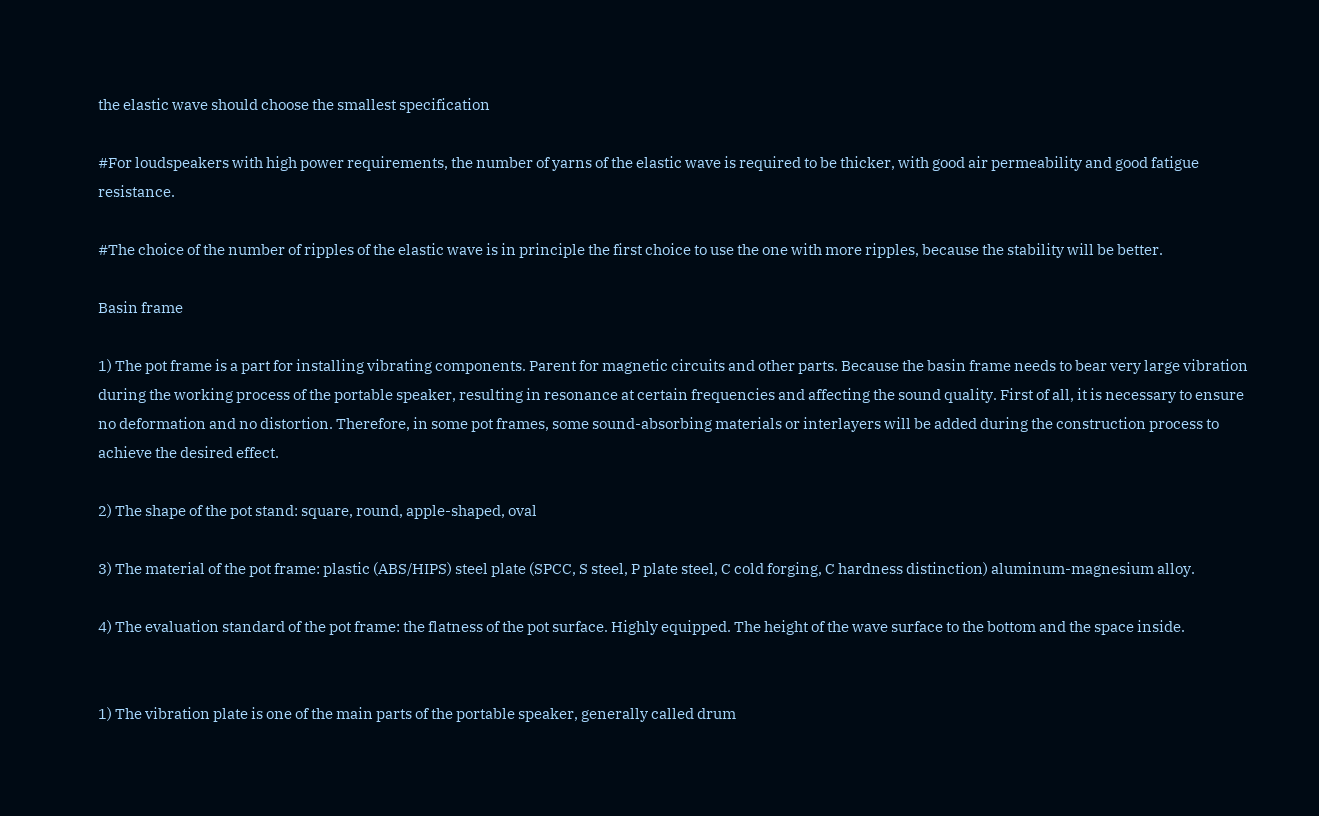the elastic wave should choose the smallest specification

#For loudspeakers with high power requirements, the number of yarns of the elastic wave is required to be thicker, with good air permeability and good fatigue resistance.

#The choice of the number of ripples of the elastic wave is in principle the first choice to use the one with more ripples, because the stability will be better.

Basin frame

1) The pot frame is a part for installing vibrating components. Parent for magnetic circuits and other parts. Because the basin frame needs to bear very large vibration during the working process of the portable speaker, resulting in resonance at certain frequencies and affecting the sound quality. First of all, it is necessary to ensure no deformation and no distortion. Therefore, in some pot frames, some sound-absorbing materials or interlayers will be added during the construction process to achieve the desired effect.

2) The shape of the pot stand: square, round, apple-shaped, oval

3) The material of the pot frame: plastic (ABS/HIPS) steel plate (SPCC, S steel, P plate steel, C cold forging, C hardness distinction) aluminum-magnesium alloy.

4) The evaluation standard of the pot frame: the flatness of the pot surface. Highly equipped. The height of the wave surface to the bottom and the space inside.


1) The vibration plate is one of the main parts of the portable speaker, generally called drum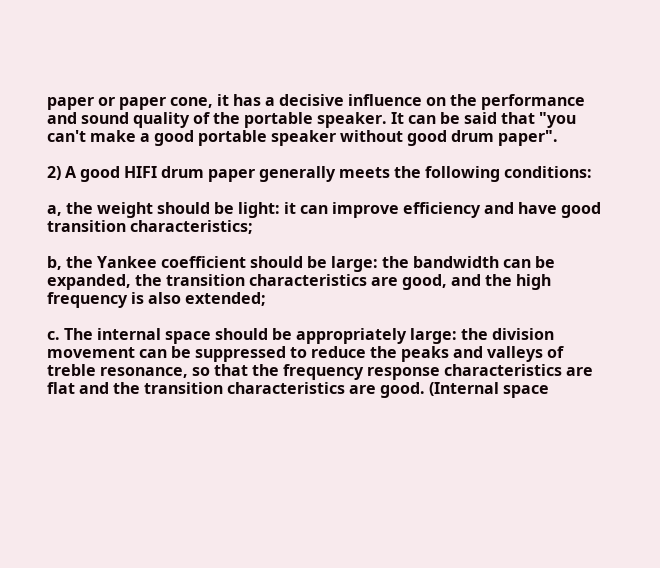paper or paper cone, it has a decisive influence on the performance and sound quality of the portable speaker. It can be said that "you can't make a good portable speaker without good drum paper".

2) A good HIFI drum paper generally meets the following conditions:

a, the weight should be light: it can improve efficiency and have good transition characteristics;

b, the Yankee coefficient should be large: the bandwidth can be expanded, the transition characteristics are good, and the high frequency is also extended;

c. The internal space should be appropriately large: the division movement can be suppressed to reduce the peaks and valleys of treble resonance, so that the frequency response characteristics are flat and the transition characteristics are good. (Internal space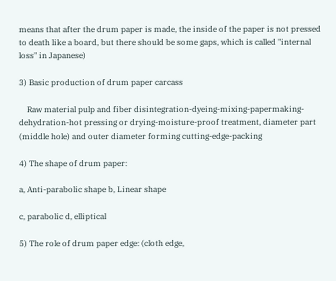means that after the drum paper is made, the inside of the paper is not pressed to death like a board, but there should be some gaps, which is called "internal loss" in Japanese)

3) Basic production of drum paper carcass

    Raw material pulp and fiber disintegration-dyeing-mixing-papermaking-dehydration-hot pressing or drying-moisture-proof treatment, diameter part (middle hole) and outer diameter forming cutting-edge-packing

4) The shape of drum paper:

a, Anti-parabolic shape b, Linear shape

c, parabolic d, elliptical

5) The role of drum paper edge: (cloth edge,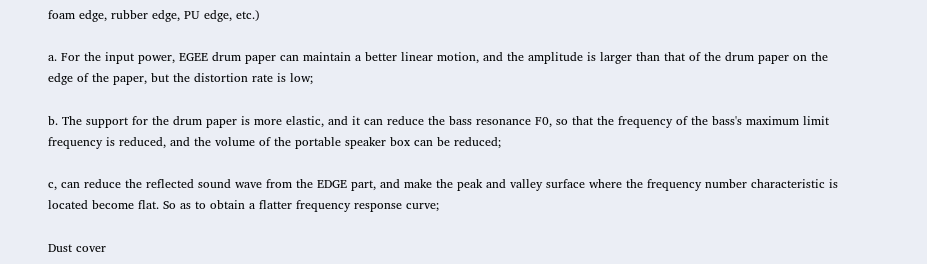foam edge, rubber edge, PU edge, etc.)

a. For the input power, EGEE drum paper can maintain a better linear motion, and the amplitude is larger than that of the drum paper on the edge of the paper, but the distortion rate is low;

b. The support for the drum paper is more elastic, and it can reduce the bass resonance F0, so that the frequency of the bass's maximum limit frequency is reduced, and the volume of the portable speaker box can be reduced;

c, can reduce the reflected sound wave from the EDGE part, and make the peak and valley surface where the frequency number characteristic is located become flat. So as to obtain a flatter frequency response curve;

Dust cover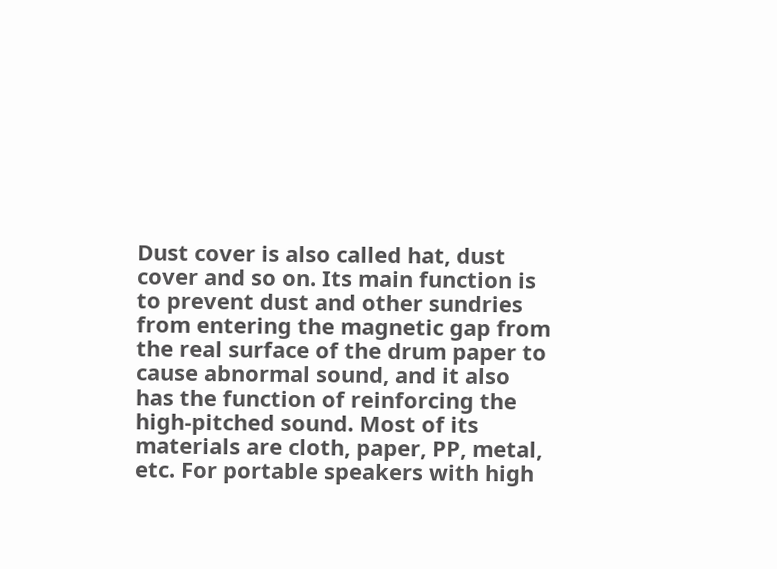Dust cover is also called hat, dust cover and so on. Its main function is to prevent dust and other sundries from entering the magnetic gap from the real surface of the drum paper to cause abnormal sound, and it also has the function of reinforcing the high-pitched sound. Most of its materials are cloth, paper, PP, metal, etc. For portable speakers with high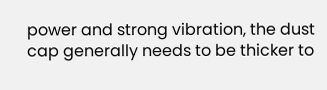power and strong vibration, the dust cap generally needs to be thicker to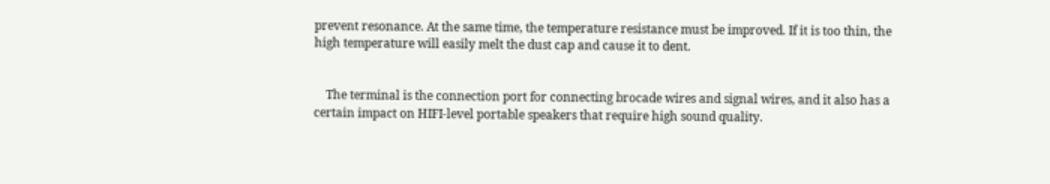prevent resonance. At the same time, the temperature resistance must be improved. If it is too thin, the high temperature will easily melt the dust cap and cause it to dent.


    The terminal is the connection port for connecting brocade wires and signal wires, and it also has a certain impact on HIFI-level portable speakers that require high sound quality.